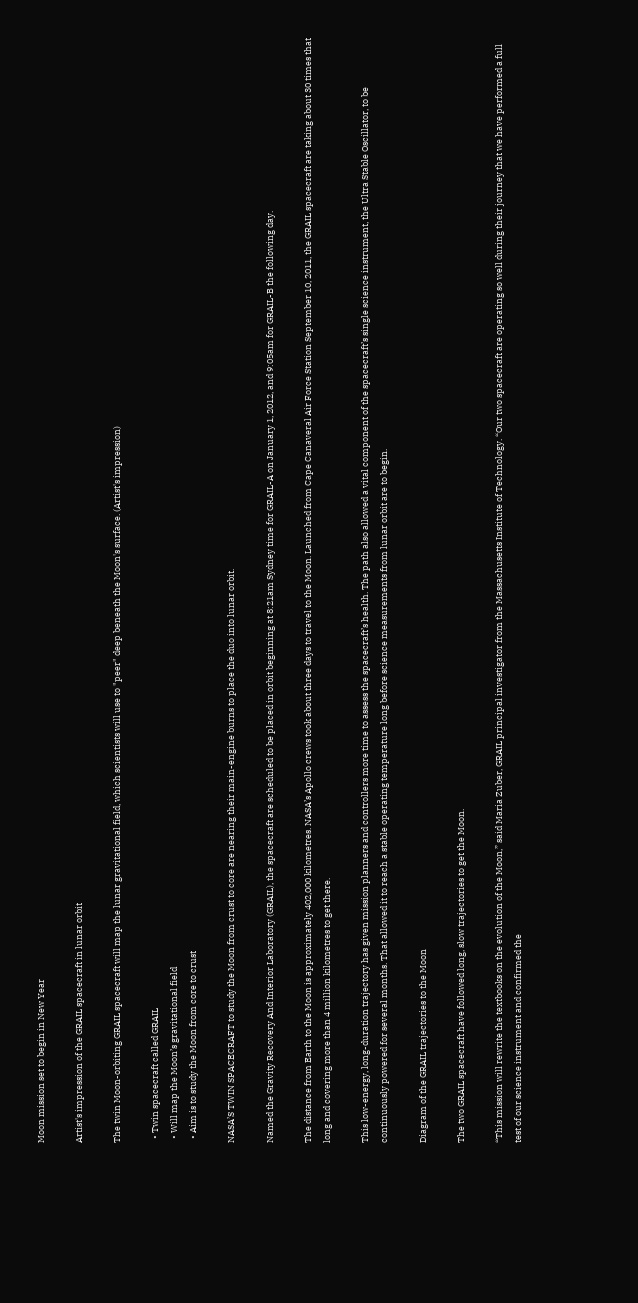Moon mission set to begin in New Year

Artist's impression of the GRAIL spacecraft in lunar orbit

The twin Moon-orbiting GRAIL spacecraft will map the lunar gravitational field, which scientists will use to "peer" deep beneath the Moon's surface. (Artist's impression)

  • Twin spacecraft called GRAIL
  • Will map the Moon’s gravitational field
  • Aim is to study the Moon from core to crust

NASA’S TWIN SPACECRAFT to study the Moon from crust to core are nearing their main-engine burns to place the duo into lunar orbit.

Named the Gravity Recovery And Interior Laboratory (GRAIL), the spacecraft are scheduled to be placed in orbit beginning at 8:21am Sydney time for GRAIL-A on January 1, 2012, and 9:05am for GRAIL-B the following day.

The distance from Earth to the Moon is approximately 402,000 kilometres. NASA’s Apollo crews took about three days to travel to the Moon. Launched from Cape Canaveral Air Force Station September 10, 2011, the GRAIL spacecraft are taking about 30 times that long and covering more than 4 million kilometres to get there.

This low-energy, long-duration trajectory has given mission planners and controllers more time to assess the spacecraft’s health. The path also allowed a vital component of the spacecraft’s single science instrument, the Ultra Stable Oscillator, to be continuously powered for several months. That allowed it to reach a stable operating temperature long before science measurements from lunar orbit are to begin.

Diagram of the GRAIL trajectories to the Moon

The two GRAIL spacecraft have followed long, slow trajectories to get the Moon.

“This mission will rewrite the textbooks on the evolution of the Moon,” said Maria Zuber, GRAIL principal investigator from the Massachusetts Institute of Technology. “Our two spacecraft are operating so well during their journey that we have performed a full test of our science instrument and confirmed the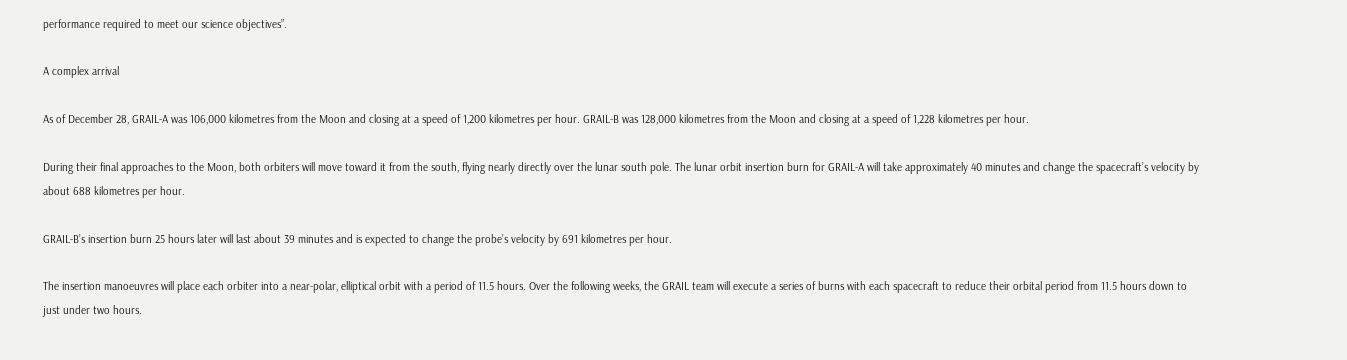performance required to meet our science objectives”.

A complex arrival

As of December 28, GRAIL-A was 106,000 kilometres from the Moon and closing at a speed of 1,200 kilometres per hour. GRAIL-B was 128,000 kilometres from the Moon and closing at a speed of 1,228 kilometres per hour.

During their final approaches to the Moon, both orbiters will move toward it from the south, flying nearly directly over the lunar south pole. The lunar orbit insertion burn for GRAIL-A will take approximately 40 minutes and change the spacecraft’s velocity by about 688 kilometres per hour.

GRAIL-B’s insertion burn 25 hours later will last about 39 minutes and is expected to change the probe’s velocity by 691 kilometres per hour.

The insertion manoeuvres will place each orbiter into a near-polar, elliptical orbit with a period of 11.5 hours. Over the following weeks, the GRAIL team will execute a series of burns with each spacecraft to reduce their orbital period from 11.5 hours down to just under two hours.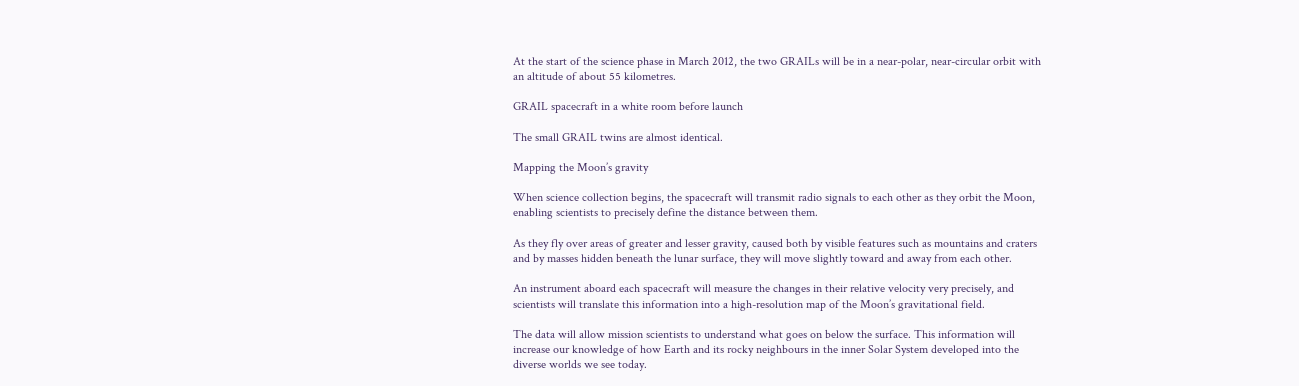At the start of the science phase in March 2012, the two GRAILs will be in a near-polar, near-circular orbit with an altitude of about 55 kilometres.

GRAIL spacecraft in a white room before launch

The small GRAIL twins are almost identical.

Mapping the Moon’s gravity

When science collection begins, the spacecraft will transmit radio signals to each other as they orbit the Moon, enabling scientists to precisely define the distance between them.

As they fly over areas of greater and lesser gravity, caused both by visible features such as mountains and craters and by masses hidden beneath the lunar surface, they will move slightly toward and away from each other.

An instrument aboard each spacecraft will measure the changes in their relative velocity very precisely, and scientists will translate this information into a high-resolution map of the Moon’s gravitational field.

The data will allow mission scientists to understand what goes on below the surface. This information will increase our knowledge of how Earth and its rocky neighbours in the inner Solar System developed into the diverse worlds we see today.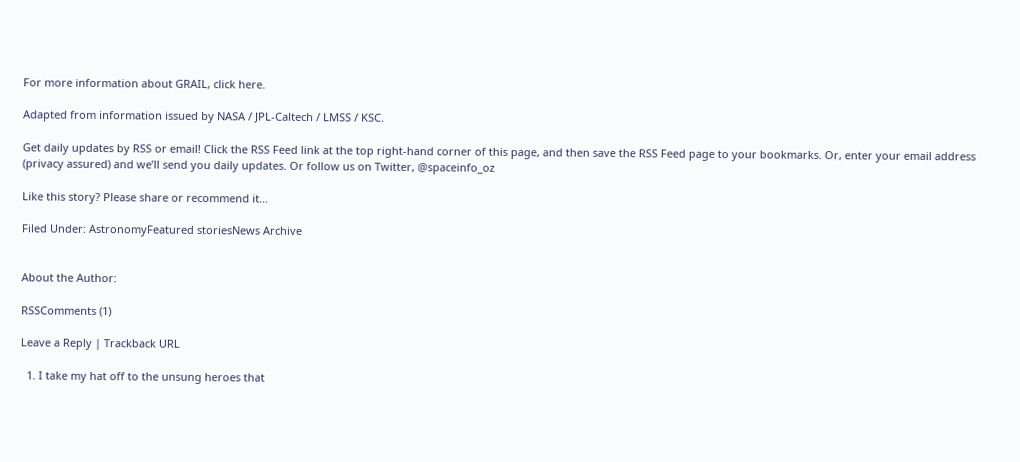For more information about GRAIL, click here.

Adapted from information issued by NASA / JPL-Caltech / LMSS / KSC.

Get daily updates by RSS or email! Click the RSS Feed link at the top right-hand corner of this page, and then save the RSS Feed page to your bookmarks. Or, enter your email address (privacy assured) and we’ll send you daily updates. Or follow us on Twitter, @spaceinfo_oz

Like this story? Please share or recommend it…

Filed Under: AstronomyFeatured storiesNews Archive


About the Author:

RSSComments (1)

Leave a Reply | Trackback URL

  1. I take my hat off to the unsung heroes that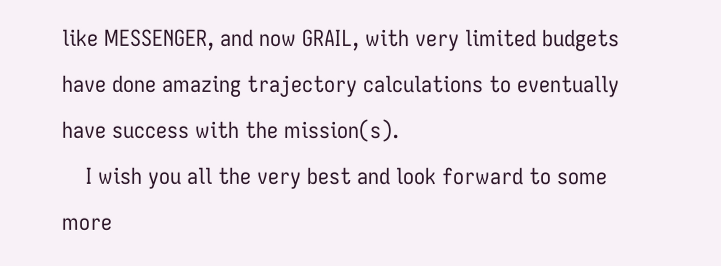like MESSENGER, and now GRAIL, with very limited budgets have done amazing trajectory calculations to eventually have success with the mission(s).
    I wish you all the very best and look forward to some more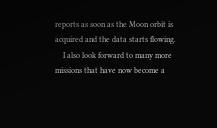reports as soon as the Moon orbit is acquired and the data starts flowing.
    I also look forward to many more missions that have now become a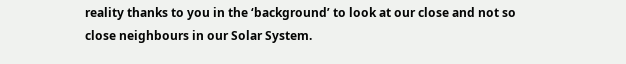reality thanks to you in the ‘background’ to look at our close and not so close neighbours in our Solar System.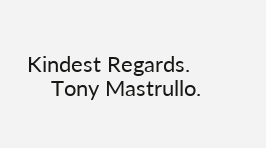Kindest Regards.
    Tony Mastrullo.